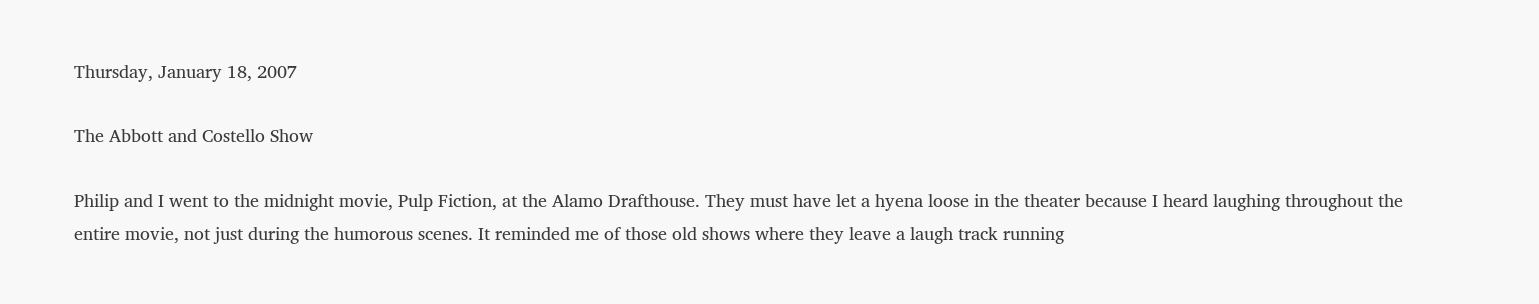Thursday, January 18, 2007

The Abbott and Costello Show

Philip and I went to the midnight movie, Pulp Fiction, at the Alamo Drafthouse. They must have let a hyena loose in the theater because I heard laughing throughout the entire movie, not just during the humorous scenes. It reminded me of those old shows where they leave a laugh track running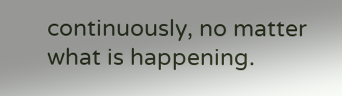continuously, no matter what is happening.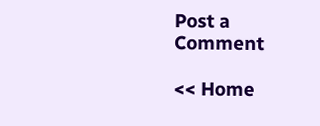Post a Comment

<< Home